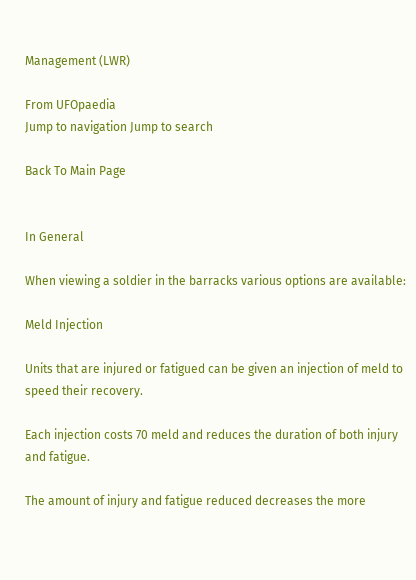Management (LWR)

From UFOpaedia
Jump to navigation Jump to search

Back To Main Page


In General

When viewing a soldier in the barracks various options are available:

Meld Injection

Units that are injured or fatigued can be given an injection of meld to speed their recovery.

Each injection costs 70 meld and reduces the duration of both injury and fatigue.

The amount of injury and fatigue reduced decreases the more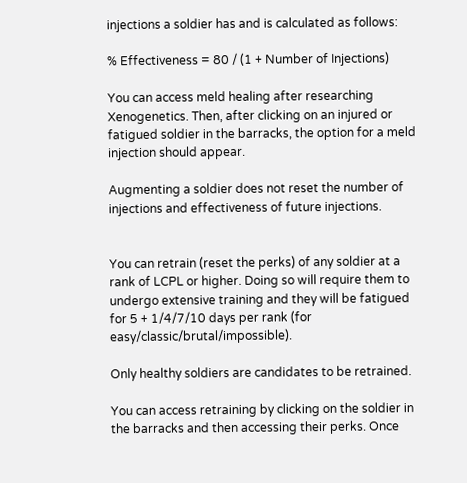injections a soldier has and is calculated as follows:

% Effectiveness = 80 / (1 + Number of Injections)

You can access meld healing after researching Xenogenetics. Then, after clicking on an injured or fatigued soldier in the barracks, the option for a meld injection should appear.

Augmenting a soldier does not reset the number of injections and effectiveness of future injections.


You can retrain (reset the perks) of any soldier at a rank of LCPL or higher. Doing so will require them to undergo extensive training and they will be fatigued for 5 + 1/4/7/10 days per rank (for easy/classic/brutal/impossible).

Only healthy soldiers are candidates to be retrained.

You can access retraining by clicking on the soldier in the barracks and then accessing their perks. Once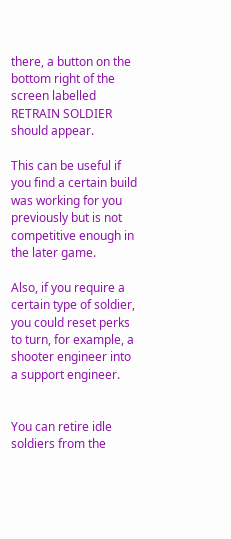there, a button on the bottom right of the screen labelled RETRAIN SOLDIER should appear.

This can be useful if you find a certain build was working for you previously but is not competitive enough in the later game.

Also, if you require a certain type of soldier, you could reset perks to turn, for example, a shooter engineer into a support engineer.


You can retire idle soldiers from the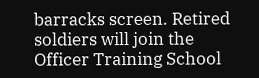barracks screen. Retired soldiers will join the Officer Training School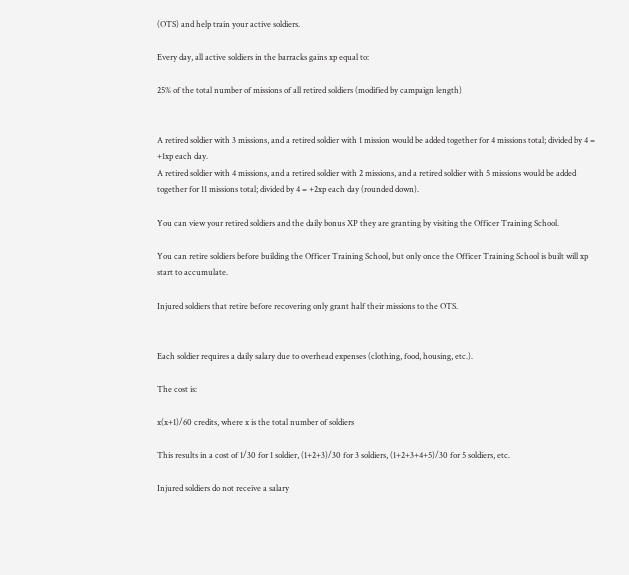(OTS) and help train your active soldiers.

Every day, all active soldiers in the barracks gains xp equal to:

25% of the total number of missions of all retired soldiers (modified by campaign length)


A retired soldier with 3 missions, and a retired soldier with 1 mission would be added together for 4 missions total; divided by 4 = +1xp each day.
A retired soldier with 4 missions, and a retired soldier with 2 missions, and a retired soldier with 5 missions would be added together for 11 missions total; divided by 4 = +2xp each day (rounded down).

You can view your retired soldiers and the daily bonus XP they are granting by visiting the Officer Training School.

You can retire soldiers before building the Officer Training School, but only once the Officer Training School is built will xp start to accumulate.

Injured soldiers that retire before recovering only grant half their missions to the OTS.


Each soldier requires a daily salary due to overhead expenses (clothing, food, housing, etc.).

The cost is:

x(x+1)/60 credits, where x is the total number of soldiers

This results in a cost of 1/30 for 1 soldier, (1+2+3)/30 for 3 soldiers, (1+2+3+4+5)/30 for 5 soldiers, etc.

Injured soldiers do not receive a salary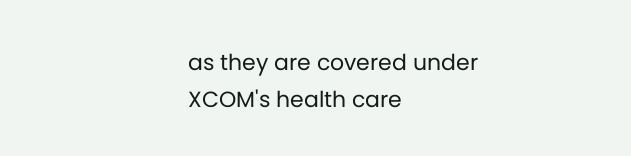as they are covered under XCOM's health care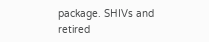package. SHIVs and retired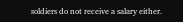soldiers do not receive a salary either.